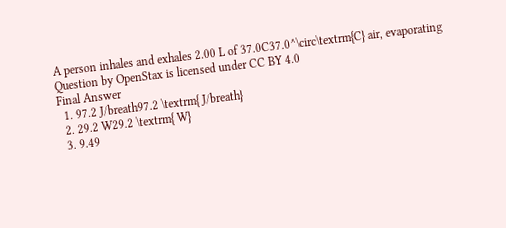A person inhales and exhales 2.00 L of 37.0C37.0^\circ\textrm{C} air, evaporating
Question by OpenStax is licensed under CC BY 4.0
Final Answer
  1. 97.2 J/breath97.2 \textrm{ J/breath}
  2. 29.2 W29.2 \textrm{ W}
  3. 9.49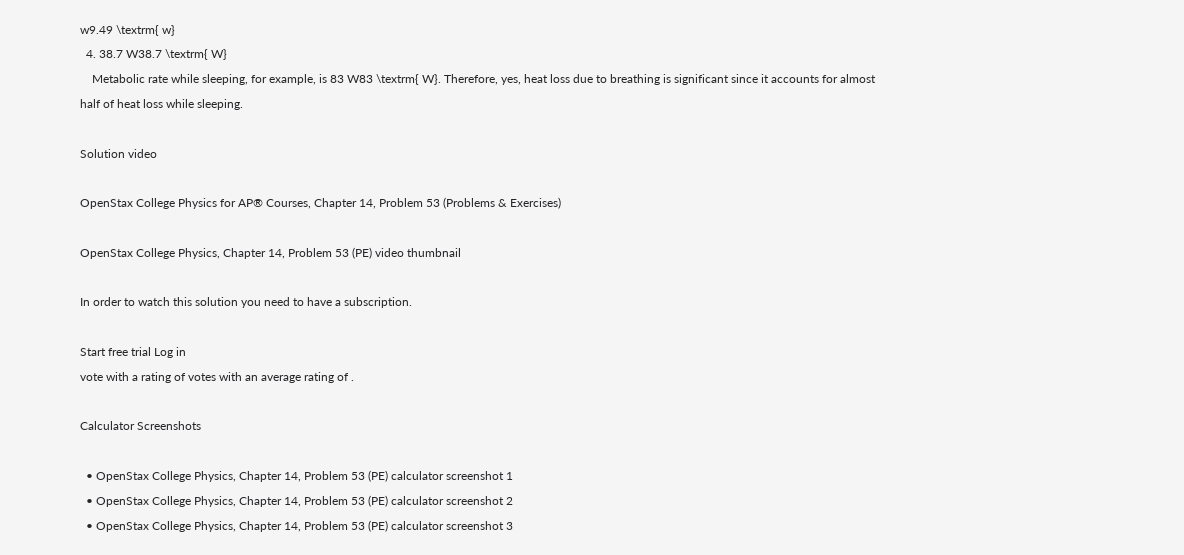w9.49 \textrm{ w}
  4. 38.7 W38.7 \textrm{ W}
    Metabolic rate while sleeping, for example, is 83 W83 \textrm{ W}. Therefore, yes, heat loss due to breathing is significant since it accounts for almost half of heat loss while sleeping.

Solution video

OpenStax College Physics for AP® Courses, Chapter 14, Problem 53 (Problems & Exercises)

OpenStax College Physics, Chapter 14, Problem 53 (PE) video thumbnail

In order to watch this solution you need to have a subscription.

Start free trial Log in
vote with a rating of votes with an average rating of .

Calculator Screenshots

  • OpenStax College Physics, Chapter 14, Problem 53 (PE) calculator screenshot 1
  • OpenStax College Physics, Chapter 14, Problem 53 (PE) calculator screenshot 2
  • OpenStax College Physics, Chapter 14, Problem 53 (PE) calculator screenshot 3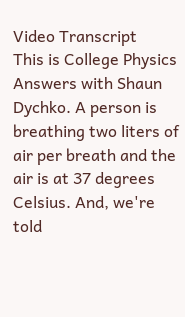Video Transcript
This is College Physics Answers with Shaun Dychko. A person is breathing two liters of air per breath and the air is at 37 degrees Celsius. And, we're told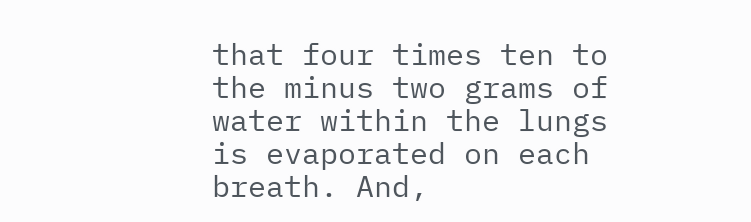that four times ten to the minus two grams of water within the lungs is evaporated on each breath. And,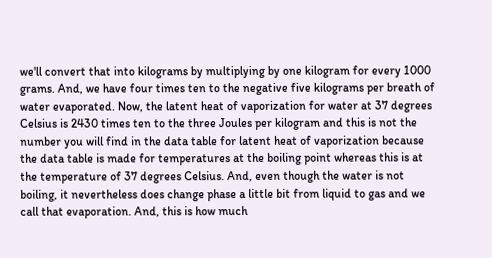we'll convert that into kilograms by multiplying by one kilogram for every 1000 grams. And, we have four times ten to the negative five kilograms per breath of water evaporated. Now, the latent heat of vaporization for water at 37 degrees Celsius is 2430 times ten to the three Joules per kilogram and this is not the number you will find in the data table for latent heat of vaporization because the data table is made for temperatures at the boiling point whereas this is at the temperature of 37 degrees Celsius. And, even though the water is not boiling, it nevertheless does change phase a little bit from liquid to gas and we call that evaporation. And, this is how much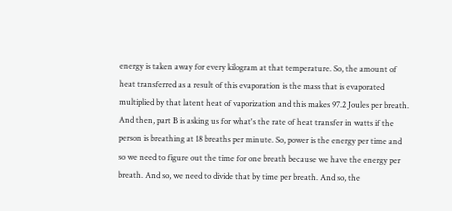energy is taken away for every kilogram at that temperature. So, the amount of heat transferred as a result of this evaporation is the mass that is evaporated multiplied by that latent heat of vaporization and this makes 97.2 Joules per breath. And then, part B is asking us for what's the rate of heat transfer in watts if the person is breathing at 18 breaths per minute. So, power is the energy per time and so we need to figure out the time for one breath because we have the energy per breath. And so, we need to divide that by time per breath. And so, the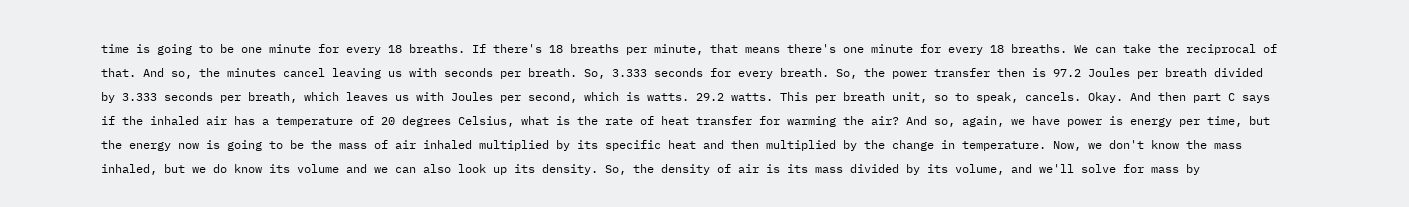time is going to be one minute for every 18 breaths. If there's 18 breaths per minute, that means there's one minute for every 18 breaths. We can take the reciprocal of that. And so, the minutes cancel leaving us with seconds per breath. So, 3.333 seconds for every breath. So, the power transfer then is 97.2 Joules per breath divided by 3.333 seconds per breath, which leaves us with Joules per second, which is watts. 29.2 watts. This per breath unit, so to speak, cancels. Okay. And then part C says if the inhaled air has a temperature of 20 degrees Celsius, what is the rate of heat transfer for warming the air? And so, again, we have power is energy per time, but the energy now is going to be the mass of air inhaled multiplied by its specific heat and then multiplied by the change in temperature. Now, we don't know the mass inhaled, but we do know its volume and we can also look up its density. So, the density of air is its mass divided by its volume, and we'll solve for mass by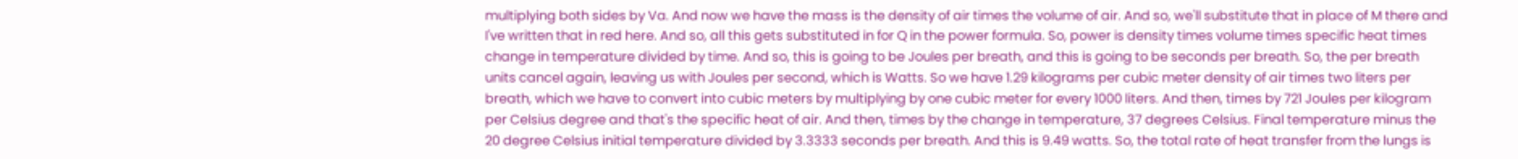multiplying both sides by Va. And now we have the mass is the density of air times the volume of air. And so, we'll substitute that in place of M there and I've written that in red here. And so, all this gets substituted in for Q in the power formula. So, power is density times volume times specific heat times change in temperature divided by time. And so, this is going to be Joules per breath, and this is going to be seconds per breath. So, the per breath units cancel again, leaving us with Joules per second, which is Watts. So we have 1.29 kilograms per cubic meter density of air times two liters per breath, which we have to convert into cubic meters by multiplying by one cubic meter for every 1000 liters. And then, times by 721 Joules per kilogram per Celsius degree and that's the specific heat of air. And then, times by the change in temperature, 37 degrees Celsius. Final temperature minus the 20 degree Celsius initial temperature divided by 3.3333 seconds per breath. And this is 9.49 watts. So, the total rate of heat transfer from the lungs is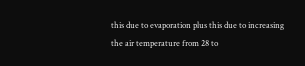this due to evaporation plus this due to increasing the air temperature from 28 to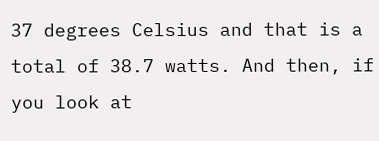37 degrees Celsius and that is a total of 38.7 watts. And then, if you look at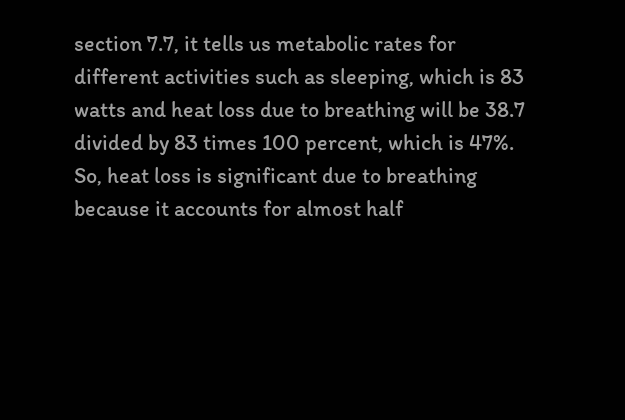section 7.7, it tells us metabolic rates for different activities such as sleeping, which is 83 watts and heat loss due to breathing will be 38.7 divided by 83 times 100 percent, which is 47%. So, heat loss is significant due to breathing because it accounts for almost half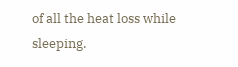of all the heat loss while sleeping.